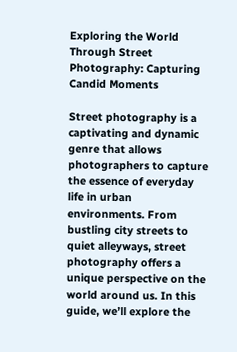Exploring the World Through Street Photography: Capturing Candid Moments

Street photography is a captivating and dynamic genre that allows photographers to capture the essence of everyday life in urban environments. From bustling city streets to quiet alleyways, street photography offers a unique perspective on the world around us. In this guide, we’ll explore the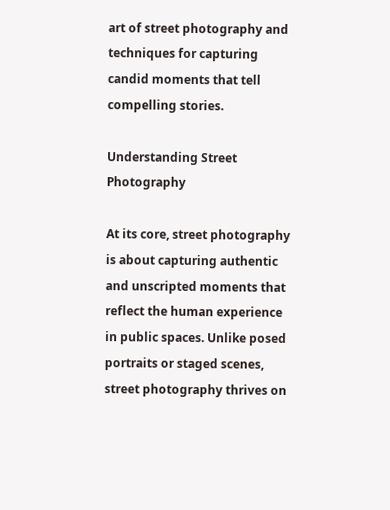art of street photography and techniques for capturing candid moments that tell compelling stories.

Understanding Street Photography

At its core, street photography is about capturing authentic and unscripted moments that reflect the human experience in public spaces. Unlike posed portraits or staged scenes, street photography thrives on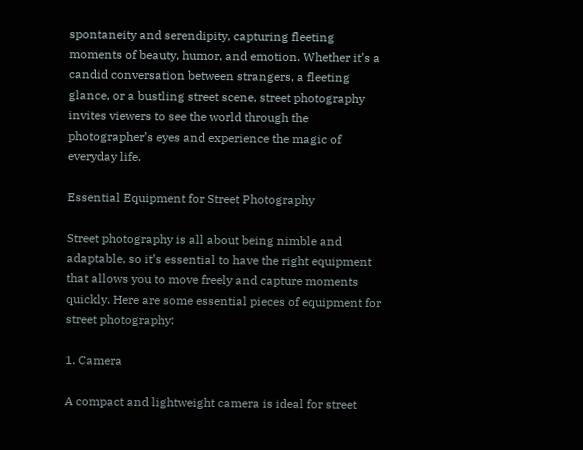spontaneity and serendipity, capturing fleeting moments of beauty, humor, and emotion. Whether it’s a candid conversation between strangers, a fleeting glance, or a bustling street scene, street photography invites viewers to see the world through the photographer’s eyes and experience the magic of everyday life.

Essential Equipment for Street Photography

Street photography is all about being nimble and adaptable, so it’s essential to have the right equipment that allows you to move freely and capture moments quickly. Here are some essential pieces of equipment for street photography:

1. Camera

A compact and lightweight camera is ideal for street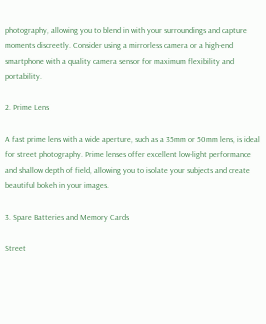photography, allowing you to blend in with your surroundings and capture moments discreetly. Consider using a mirrorless camera or a high-end smartphone with a quality camera sensor for maximum flexibility and portability.

2. Prime Lens

A fast prime lens with a wide aperture, such as a 35mm or 50mm lens, is ideal for street photography. Prime lenses offer excellent low-light performance and shallow depth of field, allowing you to isolate your subjects and create beautiful bokeh in your images.

3. Spare Batteries and Memory Cards

Street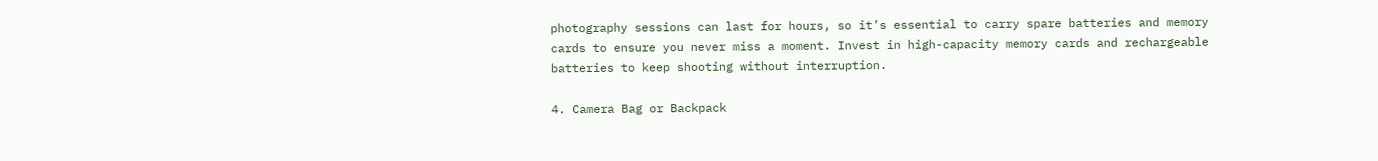photography sessions can last for hours, so it’s essential to carry spare batteries and memory cards to ensure you never miss a moment. Invest in high-capacity memory cards and rechargeable batteries to keep shooting without interruption.

4. Camera Bag or Backpack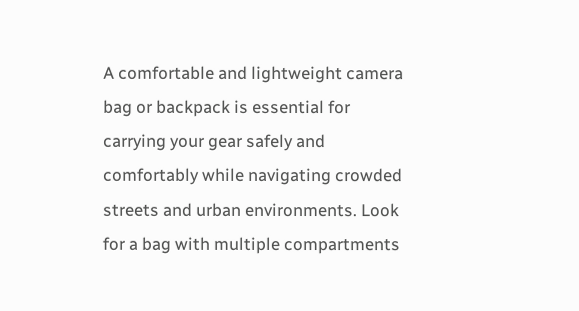A comfortable and lightweight camera bag or backpack is essential for carrying your gear safely and comfortably while navigating crowded streets and urban environments. Look for a bag with multiple compartments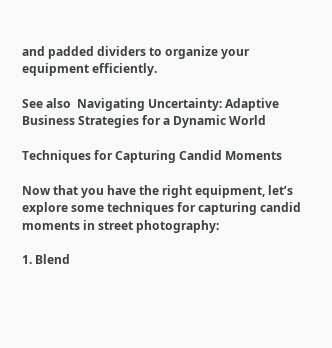and padded dividers to organize your equipment efficiently.

See also  Navigating Uncertainty: Adaptive Business Strategies for a Dynamic World

Techniques for Capturing Candid Moments

Now that you have the right equipment, let’s explore some techniques for capturing candid moments in street photography:

1. Blend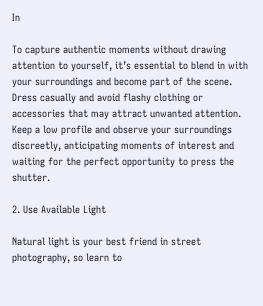In

To capture authentic moments without drawing attention to yourself, it’s essential to blend in with your surroundings and become part of the scene. Dress casually and avoid flashy clothing or accessories that may attract unwanted attention. Keep a low profile and observe your surroundings discreetly, anticipating moments of interest and waiting for the perfect opportunity to press the shutter.

2. Use Available Light

Natural light is your best friend in street photography, so learn to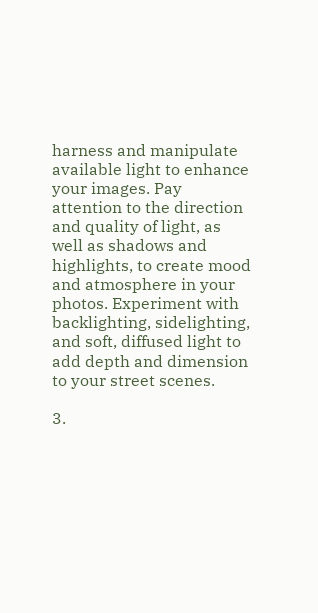harness and manipulate available light to enhance your images. Pay attention to the direction and quality of light, as well as shadows and highlights, to create mood and atmosphere in your photos. Experiment with backlighting, sidelighting, and soft, diffused light to add depth and dimension to your street scenes.

3.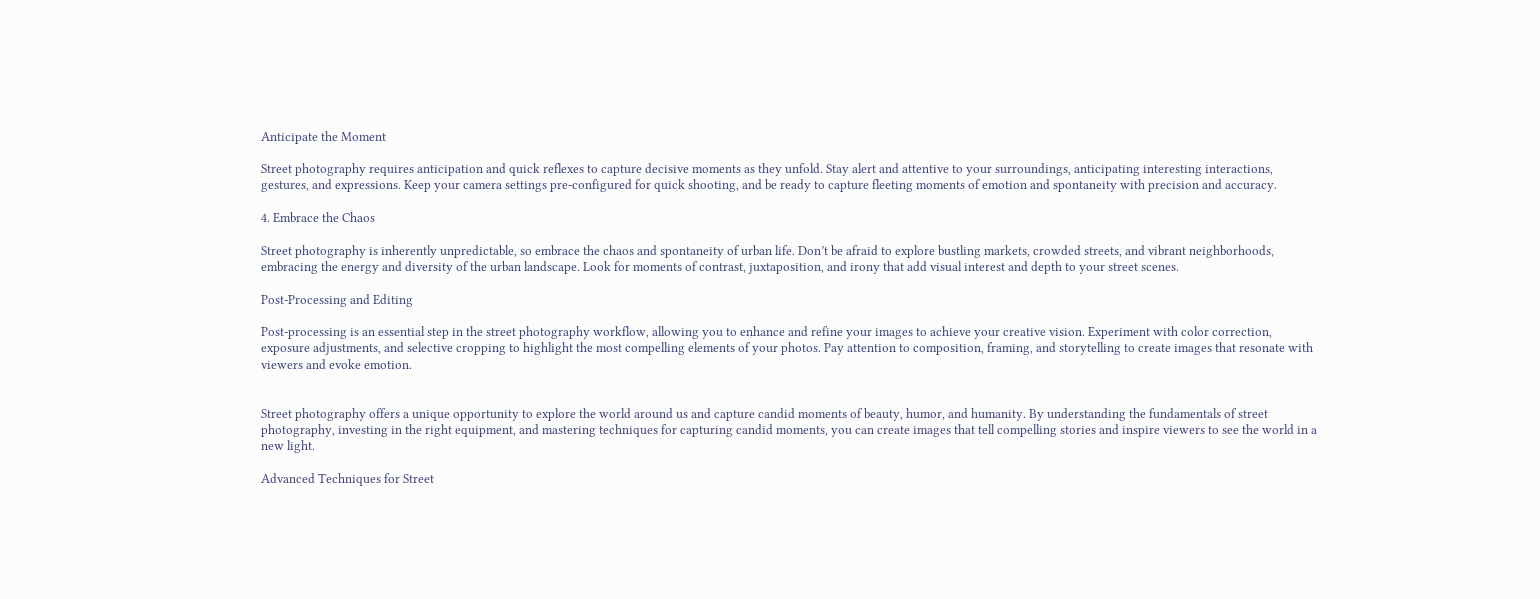Anticipate the Moment

Street photography requires anticipation and quick reflexes to capture decisive moments as they unfold. Stay alert and attentive to your surroundings, anticipating interesting interactions, gestures, and expressions. Keep your camera settings pre-configured for quick shooting, and be ready to capture fleeting moments of emotion and spontaneity with precision and accuracy.

4. Embrace the Chaos

Street photography is inherently unpredictable, so embrace the chaos and spontaneity of urban life. Don’t be afraid to explore bustling markets, crowded streets, and vibrant neighborhoods, embracing the energy and diversity of the urban landscape. Look for moments of contrast, juxtaposition, and irony that add visual interest and depth to your street scenes.

Post-Processing and Editing

Post-processing is an essential step in the street photography workflow, allowing you to enhance and refine your images to achieve your creative vision. Experiment with color correction, exposure adjustments, and selective cropping to highlight the most compelling elements of your photos. Pay attention to composition, framing, and storytelling to create images that resonate with viewers and evoke emotion.


Street photography offers a unique opportunity to explore the world around us and capture candid moments of beauty, humor, and humanity. By understanding the fundamentals of street photography, investing in the right equipment, and mastering techniques for capturing candid moments, you can create images that tell compelling stories and inspire viewers to see the world in a new light.

Advanced Techniques for Street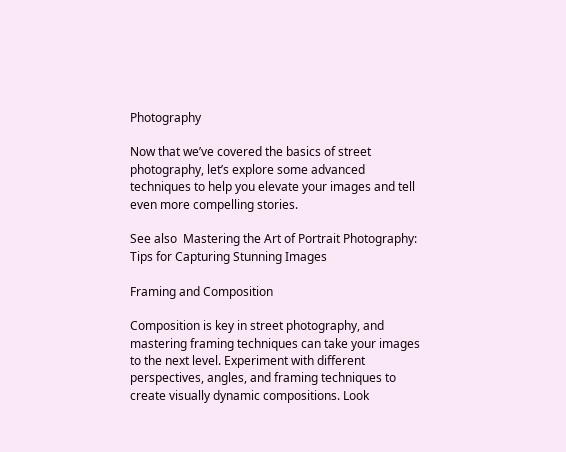Photography

Now that we’ve covered the basics of street photography, let’s explore some advanced techniques to help you elevate your images and tell even more compelling stories.

See also  Mastering the Art of Portrait Photography: Tips for Capturing Stunning Images

Framing and Composition

Composition is key in street photography, and mastering framing techniques can take your images to the next level. Experiment with different perspectives, angles, and framing techniques to create visually dynamic compositions. Look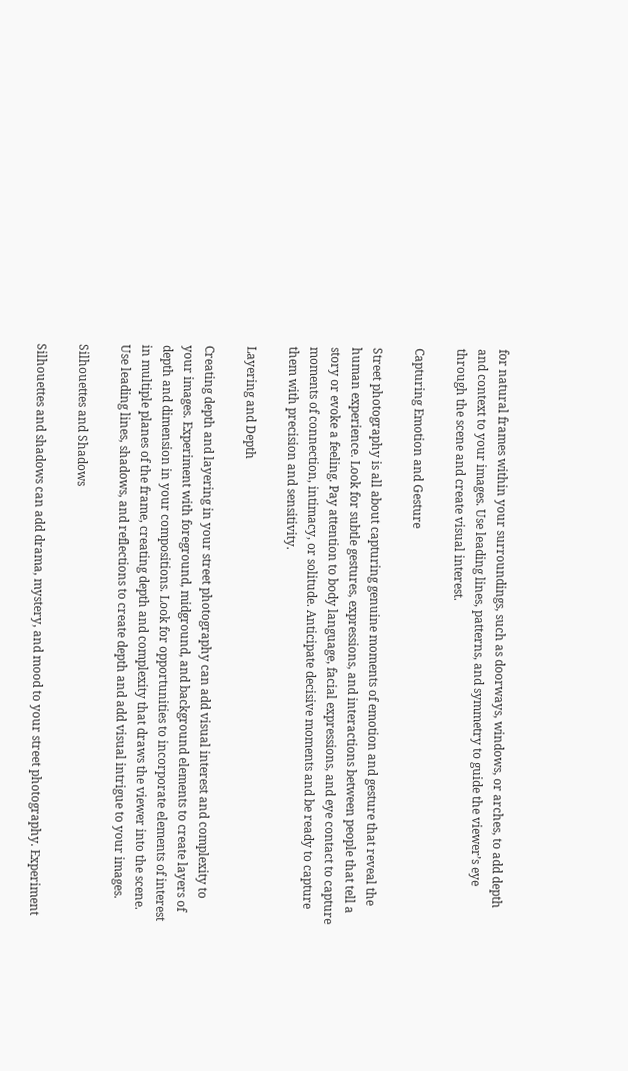for natural frames within your surroundings, such as doorways, windows, or arches, to add depth and context to your images. Use leading lines, patterns, and symmetry to guide the viewer’s eye through the scene and create visual interest.

Capturing Emotion and Gesture

Street photography is all about capturing genuine moments of emotion and gesture that reveal the human experience. Look for subtle gestures, expressions, and interactions between people that tell a story or evoke a feeling. Pay attention to body language, facial expressions, and eye contact to capture moments of connection, intimacy, or solitude. Anticipate decisive moments and be ready to capture them with precision and sensitivity.

Layering and Depth

Creating depth and layering in your street photography can add visual interest and complexity to your images. Experiment with foreground, midground, and background elements to create layers of depth and dimension in your compositions. Look for opportunities to incorporate elements of interest in multiple planes of the frame, creating depth and complexity that draws the viewer into the scene. Use leading lines, shadows, and reflections to create depth and add visual intrigue to your images.

Silhouettes and Shadows

Silhouettes and shadows can add drama, mystery, and mood to your street photography. Experiment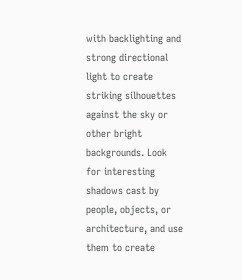with backlighting and strong directional light to create striking silhouettes against the sky or other bright backgrounds. Look for interesting shadows cast by people, objects, or architecture, and use them to create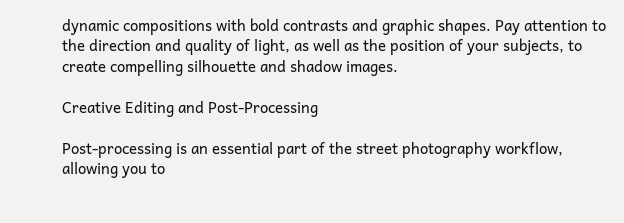dynamic compositions with bold contrasts and graphic shapes. Pay attention to the direction and quality of light, as well as the position of your subjects, to create compelling silhouette and shadow images.

Creative Editing and Post-Processing

Post-processing is an essential part of the street photography workflow, allowing you to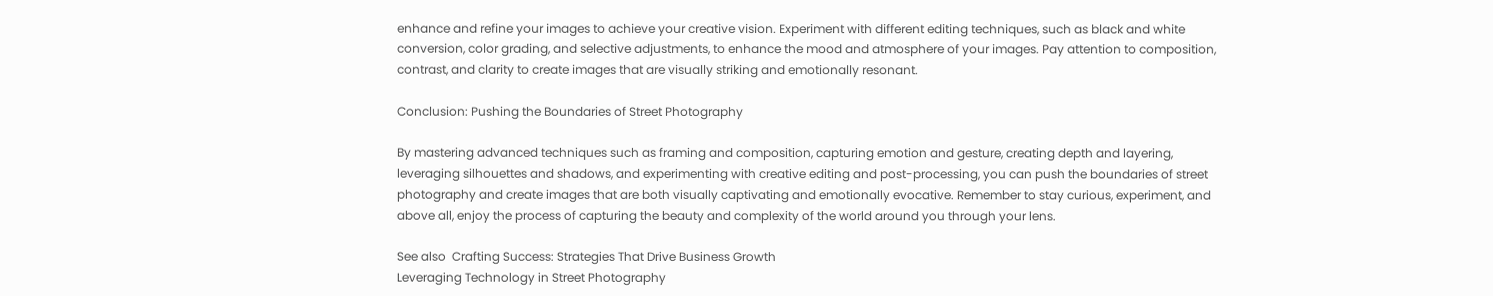enhance and refine your images to achieve your creative vision. Experiment with different editing techniques, such as black and white conversion, color grading, and selective adjustments, to enhance the mood and atmosphere of your images. Pay attention to composition, contrast, and clarity to create images that are visually striking and emotionally resonant.

Conclusion: Pushing the Boundaries of Street Photography

By mastering advanced techniques such as framing and composition, capturing emotion and gesture, creating depth and layering, leveraging silhouettes and shadows, and experimenting with creative editing and post-processing, you can push the boundaries of street photography and create images that are both visually captivating and emotionally evocative. Remember to stay curious, experiment, and above all, enjoy the process of capturing the beauty and complexity of the world around you through your lens.

See also  Crafting Success: Strategies That Drive Business Growth
Leveraging Technology in Street Photography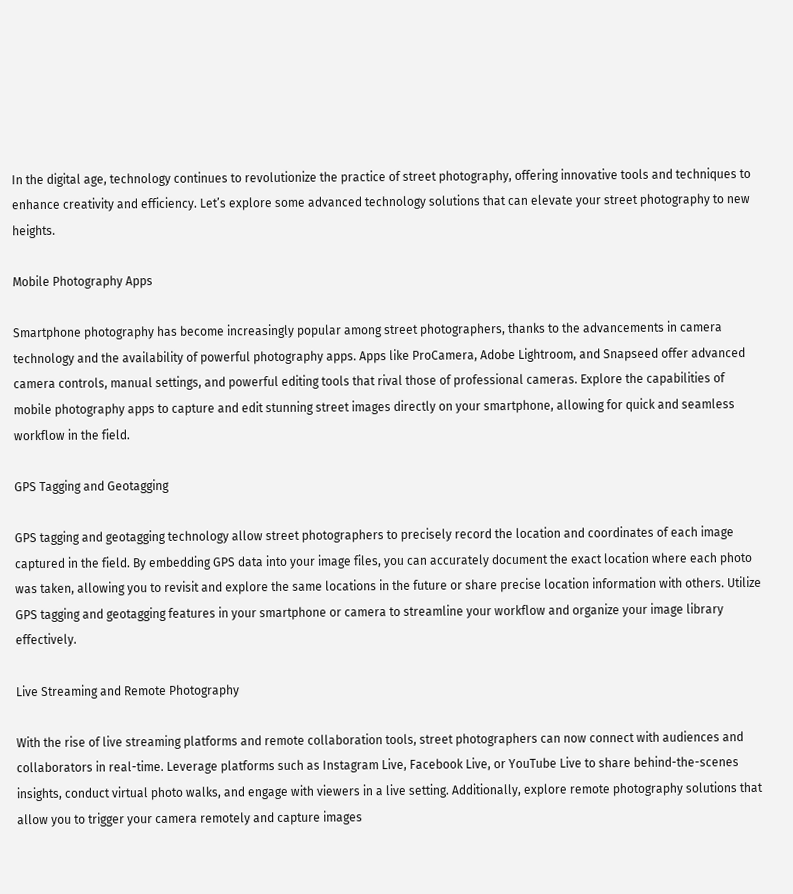In the digital age, technology continues to revolutionize the practice of street photography, offering innovative tools and techniques to enhance creativity and efficiency. Let’s explore some advanced technology solutions that can elevate your street photography to new heights.

Mobile Photography Apps

Smartphone photography has become increasingly popular among street photographers, thanks to the advancements in camera technology and the availability of powerful photography apps. Apps like ProCamera, Adobe Lightroom, and Snapseed offer advanced camera controls, manual settings, and powerful editing tools that rival those of professional cameras. Explore the capabilities of mobile photography apps to capture and edit stunning street images directly on your smartphone, allowing for quick and seamless workflow in the field.

GPS Tagging and Geotagging

GPS tagging and geotagging technology allow street photographers to precisely record the location and coordinates of each image captured in the field. By embedding GPS data into your image files, you can accurately document the exact location where each photo was taken, allowing you to revisit and explore the same locations in the future or share precise location information with others. Utilize GPS tagging and geotagging features in your smartphone or camera to streamline your workflow and organize your image library effectively.

Live Streaming and Remote Photography

With the rise of live streaming platforms and remote collaboration tools, street photographers can now connect with audiences and collaborators in real-time. Leverage platforms such as Instagram Live, Facebook Live, or YouTube Live to share behind-the-scenes insights, conduct virtual photo walks, and engage with viewers in a live setting. Additionally, explore remote photography solutions that allow you to trigger your camera remotely and capture images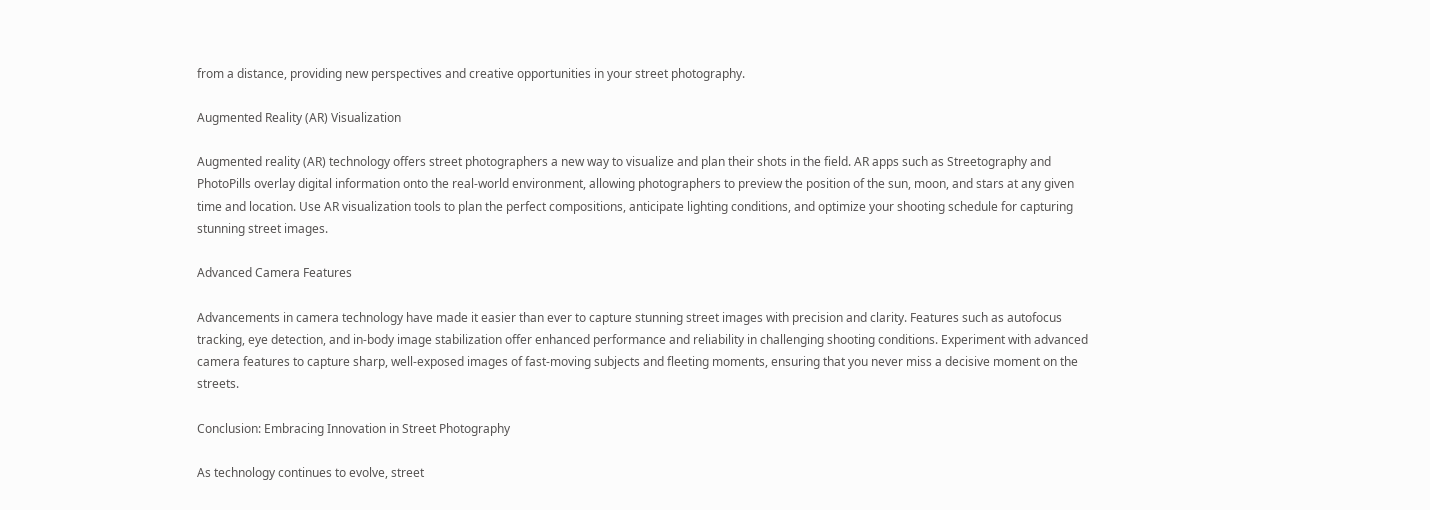from a distance, providing new perspectives and creative opportunities in your street photography.

Augmented Reality (AR) Visualization

Augmented reality (AR) technology offers street photographers a new way to visualize and plan their shots in the field. AR apps such as Streetography and PhotoPills overlay digital information onto the real-world environment, allowing photographers to preview the position of the sun, moon, and stars at any given time and location. Use AR visualization tools to plan the perfect compositions, anticipate lighting conditions, and optimize your shooting schedule for capturing stunning street images.

Advanced Camera Features

Advancements in camera technology have made it easier than ever to capture stunning street images with precision and clarity. Features such as autofocus tracking, eye detection, and in-body image stabilization offer enhanced performance and reliability in challenging shooting conditions. Experiment with advanced camera features to capture sharp, well-exposed images of fast-moving subjects and fleeting moments, ensuring that you never miss a decisive moment on the streets.

Conclusion: Embracing Innovation in Street Photography

As technology continues to evolve, street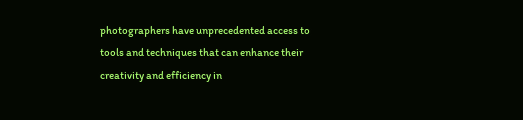photographers have unprecedented access to tools and techniques that can enhance their creativity and efficiency in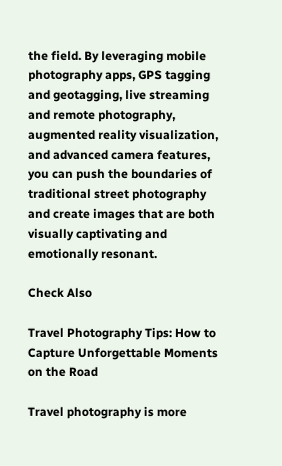the field. By leveraging mobile photography apps, GPS tagging and geotagging, live streaming and remote photography, augmented reality visualization, and advanced camera features, you can push the boundaries of traditional street photography and create images that are both visually captivating and emotionally resonant.

Check Also

Travel Photography Tips: How to Capture Unforgettable Moments on the Road

Travel photography is more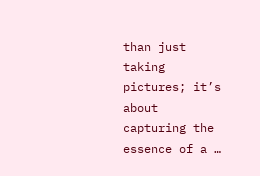than just taking pictures; it’s about capturing the essence of a …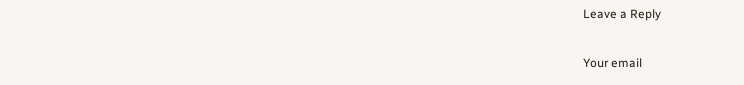Leave a Reply

Your email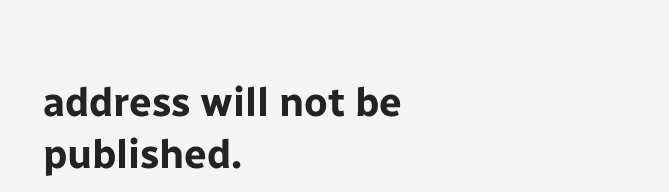address will not be published.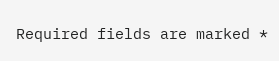Required fields are marked *